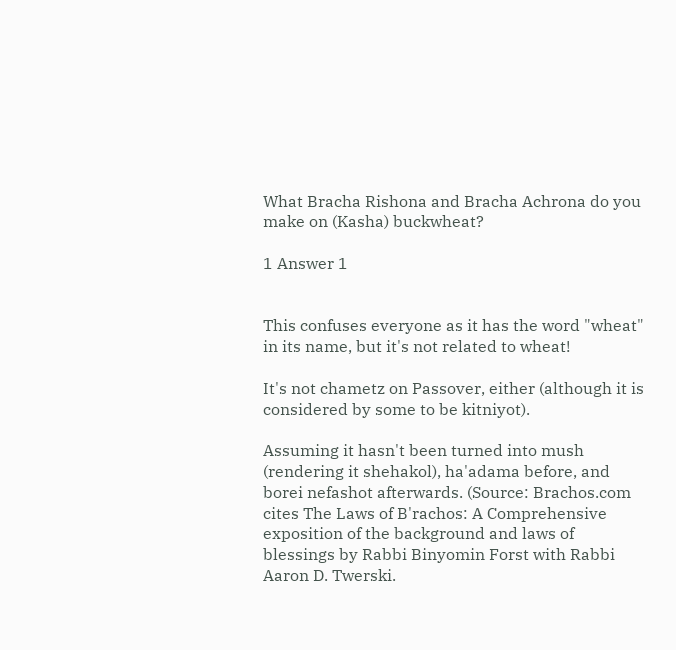What Bracha Rishona and Bracha Achrona do you make on (Kasha) buckwheat?

1 Answer 1


This confuses everyone as it has the word "wheat" in its name, but it's not related to wheat!

It's not chametz on Passover, either (although it is considered by some to be kitniyot).

Assuming it hasn't been turned into mush (rendering it shehakol), ha'adama before, and borei nefashot afterwards. (Source: Brachos.com cites The Laws of B'rachos: A Comprehensive exposition of the background and laws of blessings by Rabbi Binyomin Forst with Rabbi Aaron D. Twerski.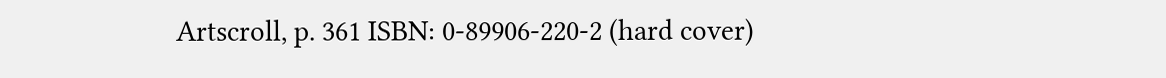Artscroll, p. 361 ISBN: 0-89906-220-2 (hard cover)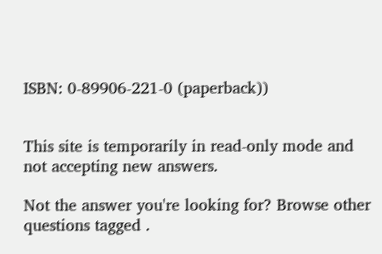ISBN: 0-89906-221-0 (paperback))


This site is temporarily in read-only mode and not accepting new answers.

Not the answer you're looking for? Browse other questions tagged .